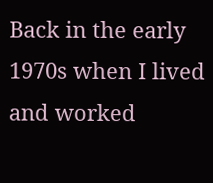Back in the early 1970s when I lived and worked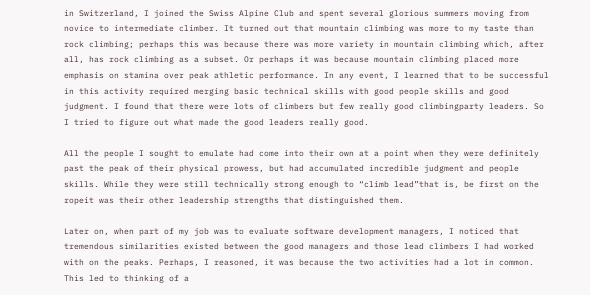in Switzerland, I joined the Swiss Alpine Club and spent several glorious summers moving from novice to intermediate climber. It turned out that mountain climbing was more to my taste than rock climbing; perhaps this was because there was more variety in mountain climbing which, after all, has rock climbing as a subset. Or perhaps it was because mountain climbing placed more emphasis on stamina over peak athletic performance. In any event, I learned that to be successful in this activity required merging basic technical skills with good people skills and good judgment. I found that there were lots of climbers but few really good climbingparty leaders. So I tried to figure out what made the good leaders really good.

All the people I sought to emulate had come into their own at a point when they were definitely past the peak of their physical prowess, but had accumulated incredible judgment and people skills. While they were still technically strong enough to “climb lead”that is, be first on the ropeit was their other leadership strengths that distinguished them.

Later on, when part of my job was to evaluate software development managers, I noticed that tremendous similarities existed between the good managers and those lead climbers I had worked with on the peaks. Perhaps, I reasoned, it was because the two activities had a lot in common. This led to thinking of a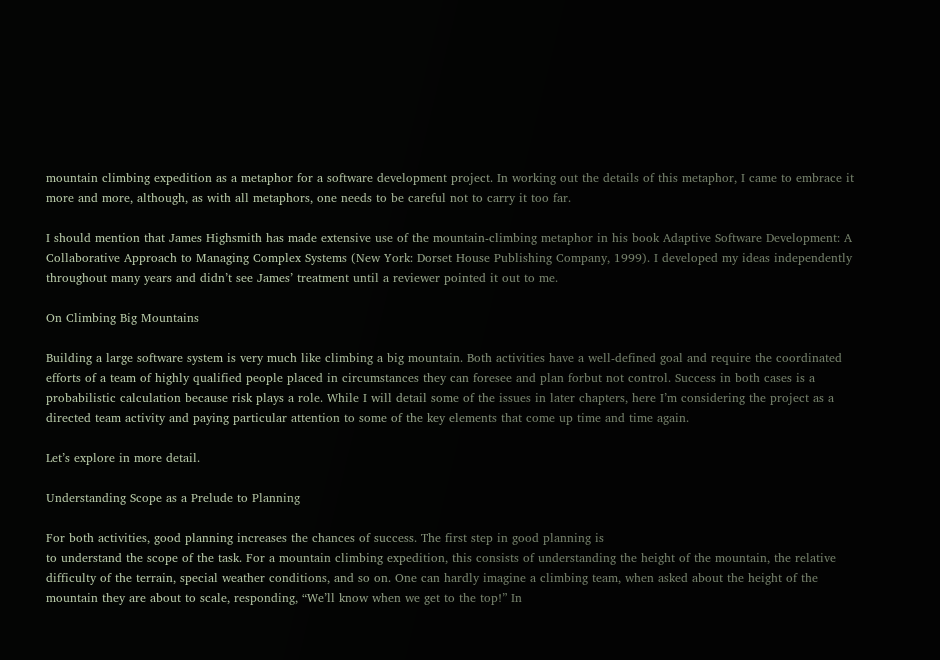mountain climbing expedition as a metaphor for a software development project. In working out the details of this metaphor, I came to embrace it more and more, although, as with all metaphors, one needs to be careful not to carry it too far.

I should mention that James Highsmith has made extensive use of the mountain-climbing metaphor in his book Adaptive Software Development: A Collaborative Approach to Managing Complex Systems (New York: Dorset House Publishing Company, 1999). I developed my ideas independently throughout many years and didn’t see James’ treatment until a reviewer pointed it out to me.

On Climbing Big Mountains

Building a large software system is very much like climbing a big mountain. Both activities have a well-defined goal and require the coordinated efforts of a team of highly qualified people placed in circumstances they can foresee and plan forbut not control. Success in both cases is a probabilistic calculation because risk plays a role. While I will detail some of the issues in later chapters, here I’m considering the project as a directed team activity and paying particular attention to some of the key elements that come up time and time again.

Let’s explore in more detail.

Understanding Scope as a Prelude to Planning

For both activities, good planning increases the chances of success. The first step in good planning is
to understand the scope of the task. For a mountain climbing expedition, this consists of understanding the height of the mountain, the relative difficulty of the terrain, special weather conditions, and so on. One can hardly imagine a climbing team, when asked about the height of the mountain they are about to scale, responding, “We’ll know when we get to the top!” In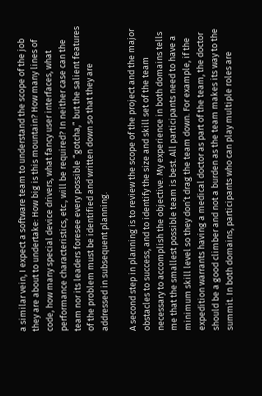a similar vein, I expect a software team to understand the scope of the job they are about to undertake: How big is this mountain? How many lines of code, how many special device drivers, what fancy user interfaces, what performance characteristics, etc., will be required? In neither case can the team nor its leaders foresee every possible “gotcha,” but the salient features of the problem must be identified and written down so that they are addressed in subsequent planning.

A second step in planning is to review the scope of the project and the major obstacles to success, and to identify the size and skill set of the team necessary to accomplish the objective. My experience in both domains tells me that the smallest possible team is best. All participants need to have a minimum skill level so they don’t drag the team down. For example, if the expedition warrants having a medical doctor as part of the team, the doctor should be a good climber and not a burden as the team makes its way to the summit. In both domains, participants who can play multiple roles are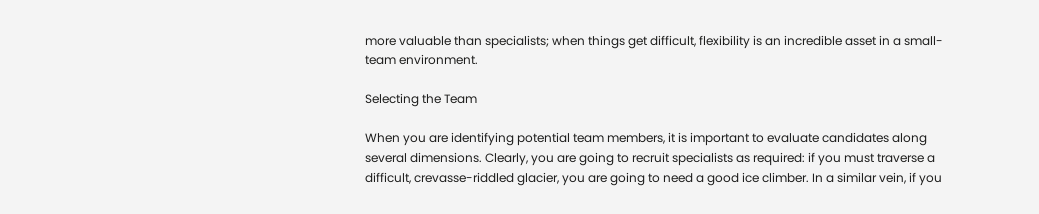more valuable than specialists; when things get difficult, flexibility is an incredible asset in a small-team environment.

Selecting the Team

When you are identifying potential team members, it is important to evaluate candidates along several dimensions. Clearly, you are going to recruit specialists as required: if you must traverse a difficult, crevasse-riddled glacier, you are going to need a good ice climber. In a similar vein, if you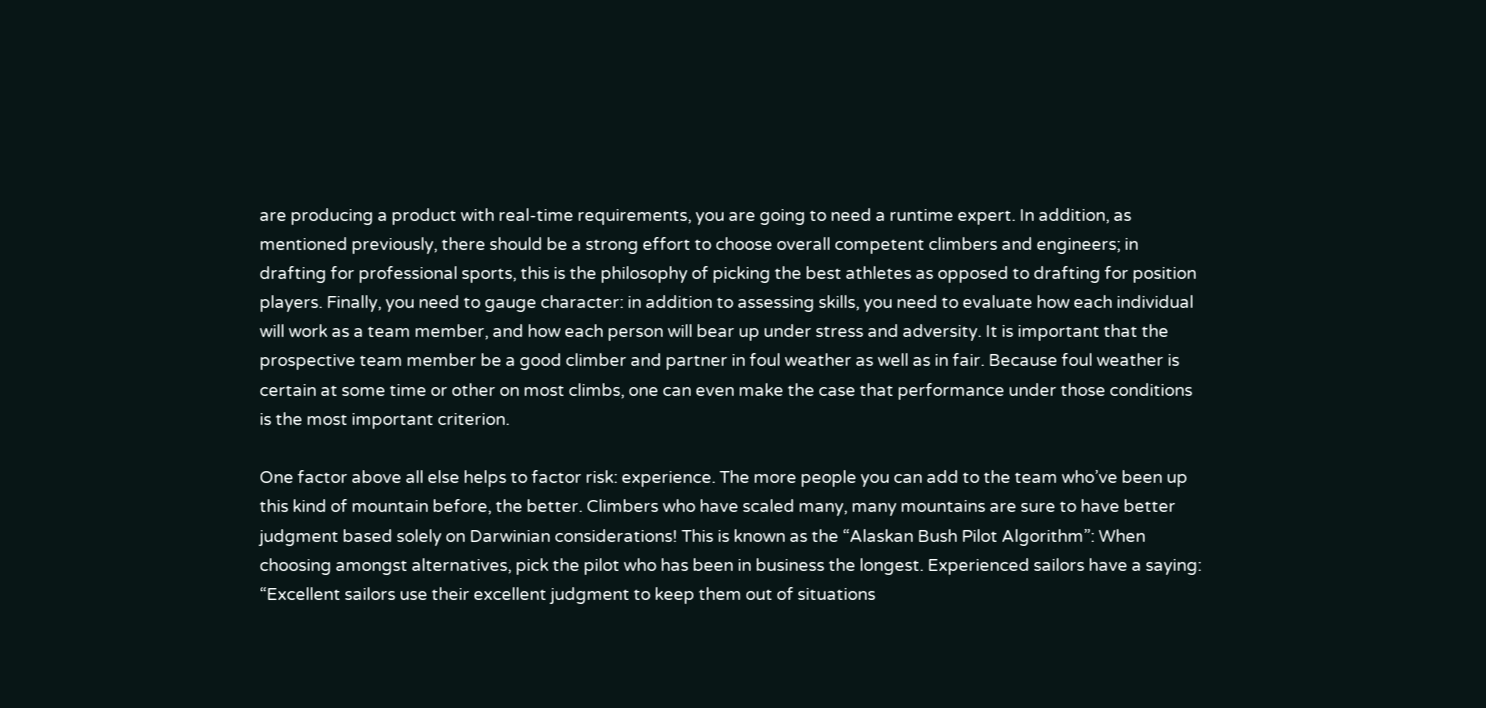are producing a product with real-time requirements, you are going to need a runtime expert. In addition, as mentioned previously, there should be a strong effort to choose overall competent climbers and engineers; in drafting for professional sports, this is the philosophy of picking the best athletes as opposed to drafting for position players. Finally, you need to gauge character: in addition to assessing skills, you need to evaluate how each individual will work as a team member, and how each person will bear up under stress and adversity. It is important that the prospective team member be a good climber and partner in foul weather as well as in fair. Because foul weather is certain at some time or other on most climbs, one can even make the case that performance under those conditions is the most important criterion.

One factor above all else helps to factor risk: experience. The more people you can add to the team who’ve been up this kind of mountain before, the better. Climbers who have scaled many, many mountains are sure to have better judgment based solely on Darwinian considerations! This is known as the “Alaskan Bush Pilot Algorithm”: When choosing amongst alternatives, pick the pilot who has been in business the longest. Experienced sailors have a saying: “Excellent sailors use their excellent judgment to keep them out of situations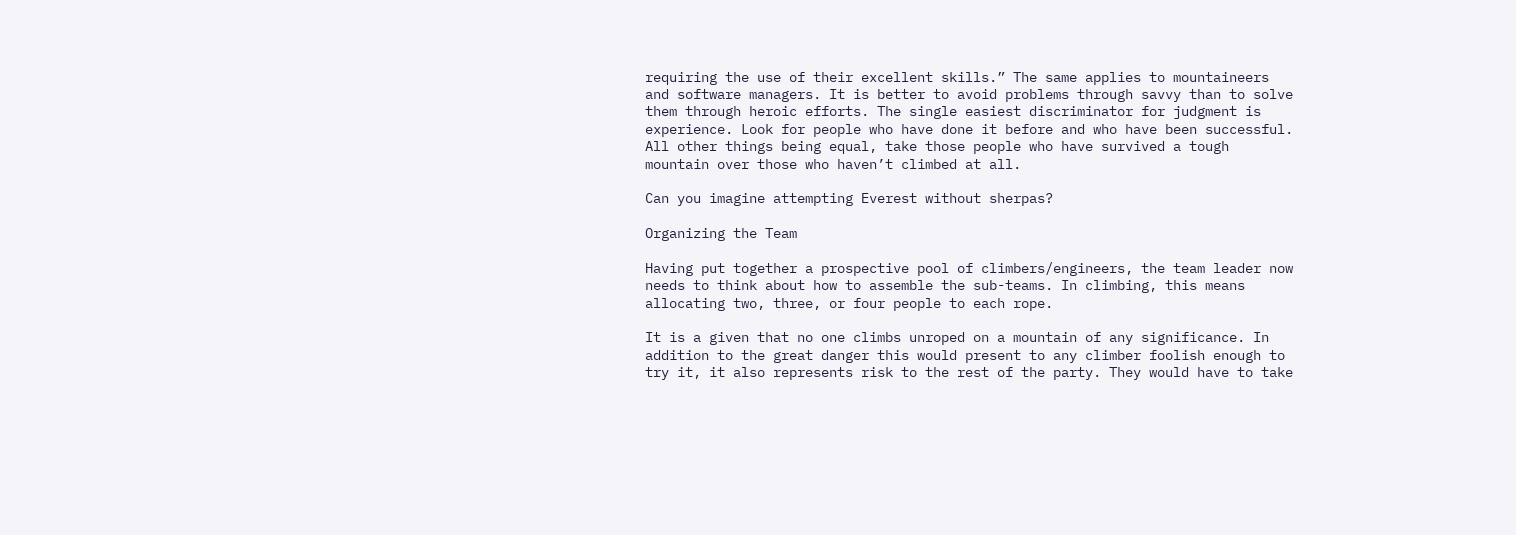requiring the use of their excellent skills.” The same applies to mountaineers and software managers. It is better to avoid problems through savvy than to solve them through heroic efforts. The single easiest discriminator for judgment is experience. Look for people who have done it before and who have been successful. All other things being equal, take those people who have survived a tough mountain over those who haven’t climbed at all.

Can you imagine attempting Everest without sherpas?

Organizing the Team

Having put together a prospective pool of climbers/engineers, the team leader now needs to think about how to assemble the sub-teams. In climbing, this means allocating two, three, or four people to each rope.

It is a given that no one climbs unroped on a mountain of any significance. In addition to the great danger this would present to any climber foolish enough to try it, it also represents risk to the rest of the party. They would have to take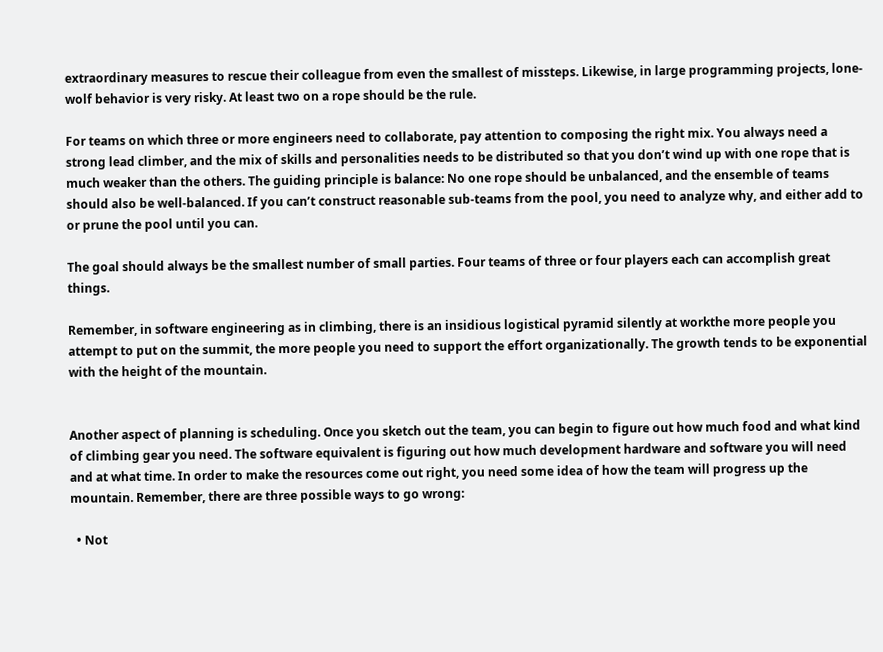extraordinary measures to rescue their colleague from even the smallest of missteps. Likewise, in large programming projects, lone-wolf behavior is very risky. At least two on a rope should be the rule.

For teams on which three or more engineers need to collaborate, pay attention to composing the right mix. You always need a strong lead climber, and the mix of skills and personalities needs to be distributed so that you don’t wind up with one rope that is much weaker than the others. The guiding principle is balance: No one rope should be unbalanced, and the ensemble of teams should also be well-balanced. If you can’t construct reasonable sub-teams from the pool, you need to analyze why, and either add to or prune the pool until you can.

The goal should always be the smallest number of small parties. Four teams of three or four players each can accomplish great things.

Remember, in software engineering as in climbing, there is an insidious logistical pyramid silently at workthe more people you attempt to put on the summit, the more people you need to support the effort organizationally. The growth tends to be exponential with the height of the mountain.


Another aspect of planning is scheduling. Once you sketch out the team, you can begin to figure out how much food and what kind of climbing gear you need. The software equivalent is figuring out how much development hardware and software you will need and at what time. In order to make the resources come out right, you need some idea of how the team will progress up the mountain. Remember, there are three possible ways to go wrong:

  • Not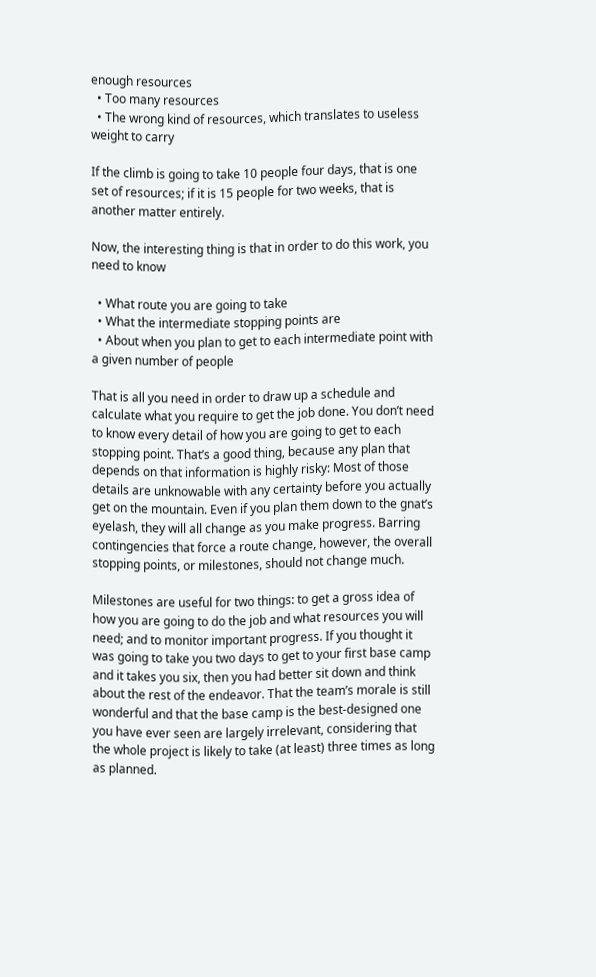enough resources
  • Too many resources
  • The wrong kind of resources, which translates to useless weight to carry

If the climb is going to take 10 people four days, that is one set of resources; if it is 15 people for two weeks, that is another matter entirely.

Now, the interesting thing is that in order to do this work, you need to know

  • What route you are going to take
  • What the intermediate stopping points are
  • About when you plan to get to each intermediate point with a given number of people

That is all you need in order to draw up a schedule and calculate what you require to get the job done. You don’t need to know every detail of how you are going to get to each stopping point. That’s a good thing, because any plan that depends on that information is highly risky: Most of those details are unknowable with any certainty before you actually get on the mountain. Even if you plan them down to the gnat’s eyelash, they will all change as you make progress. Barring contingencies that force a route change, however, the overall stopping points, or milestones, should not change much.

Milestones are useful for two things: to get a gross idea of how you are going to do the job and what resources you will need; and to monitor important progress. If you thought it was going to take you two days to get to your first base camp and it takes you six, then you had better sit down and think about the rest of the endeavor. That the team’s morale is still wonderful and that the base camp is the best-designed one you have ever seen are largely irrelevant, considering that the whole project is likely to take (at least) three times as long as planned.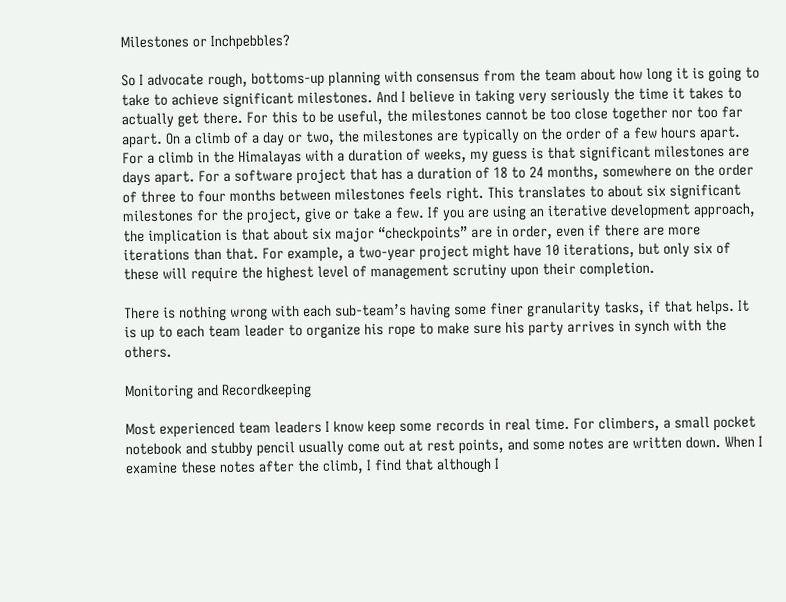Milestones or Inchpebbles?

So I advocate rough, bottoms-up planning with consensus from the team about how long it is going to take to achieve significant milestones. And I believe in taking very seriously the time it takes to actually get there. For this to be useful, the milestones cannot be too close together nor too far apart. On a climb of a day or two, the milestones are typically on the order of a few hours apart. For a climb in the Himalayas with a duration of weeks, my guess is that significant milestones are days apart. For a software project that has a duration of 18 to 24 months, somewhere on the order of three to four months between milestones feels right. This translates to about six significant milestones for the project, give or take a few. If you are using an iterative development approach, the implication is that about six major “checkpoints” are in order, even if there are more iterations than that. For example, a two-year project might have 10 iterations, but only six of these will require the highest level of management scrutiny upon their completion.

There is nothing wrong with each sub-team’s having some finer granularity tasks, if that helps. It is up to each team leader to organize his rope to make sure his party arrives in synch with the others.

Monitoring and Recordkeeping

Most experienced team leaders I know keep some records in real time. For climbers, a small pocket notebook and stubby pencil usually come out at rest points, and some notes are written down. When I examine these notes after the climb, I find that although I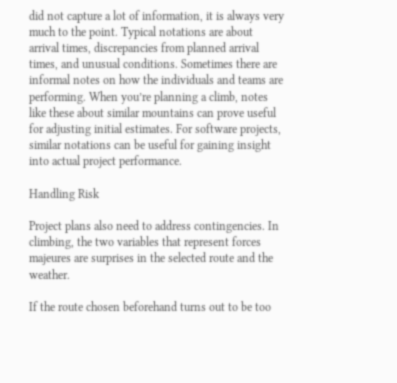did not capture a lot of information, it is always very much to the point. Typical notations are about arrival times, discrepancies from planned arrival times, and unusual conditions. Sometimes there are informal notes on how the individuals and teams are performing. When you’re planning a climb, notes like these about similar mountains can prove useful for adjusting initial estimates. For software projects, similar notations can be useful for gaining insight into actual project performance.

Handling Risk

Project plans also need to address contingencies. In climbing, the two variables that represent forces majeures are surprises in the selected route and the weather.

If the route chosen beforehand turns out to be too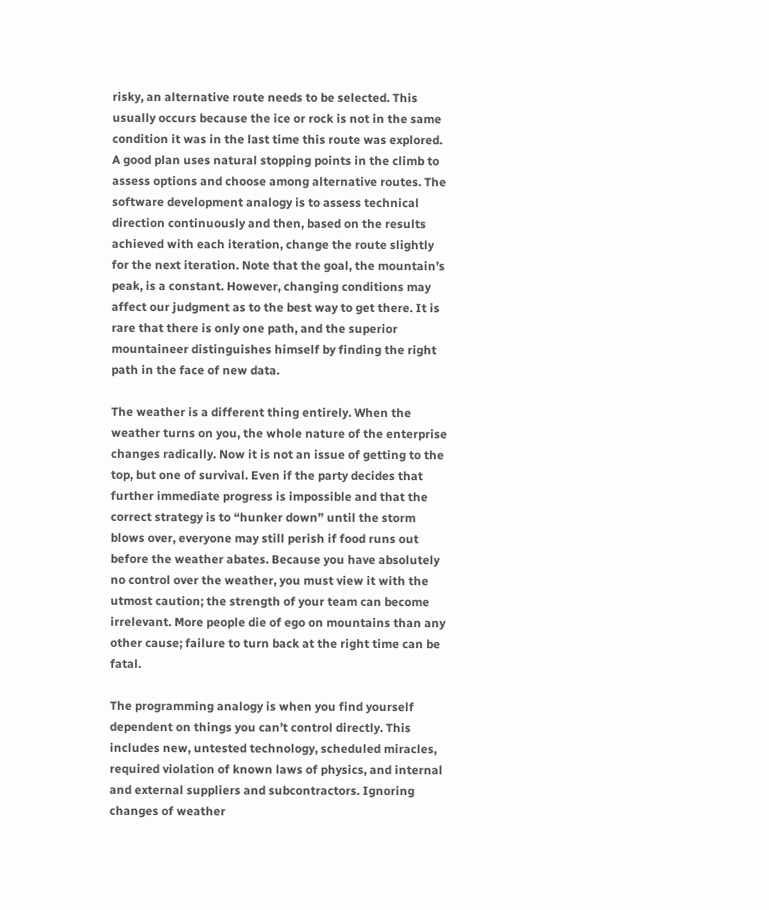risky, an alternative route needs to be selected. This usually occurs because the ice or rock is not in the same condition it was in the last time this route was explored. A good plan uses natural stopping points in the climb to assess options and choose among alternative routes. The software development analogy is to assess technical direction continuously and then, based on the results achieved with each iteration, change the route slightly for the next iteration. Note that the goal, the mountain’s peak, is a constant. However, changing conditions may affect our judgment as to the best way to get there. It is rare that there is only one path, and the superior mountaineer distinguishes himself by finding the right path in the face of new data.

The weather is a different thing entirely. When the weather turns on you, the whole nature of the enterprise changes radically. Now it is not an issue of getting to the top, but one of survival. Even if the party decides that further immediate progress is impossible and that the correct strategy is to “hunker down” until the storm blows over, everyone may still perish if food runs out before the weather abates. Because you have absolutely no control over the weather, you must view it with the utmost caution; the strength of your team can become irrelevant. More people die of ego on mountains than any other cause; failure to turn back at the right time can be fatal.

The programming analogy is when you find yourself dependent on things you can’t control directly. This includes new, untested technology, scheduled miracles, required violation of known laws of physics, and internal and external suppliers and subcontractors. Ignoring changes of weather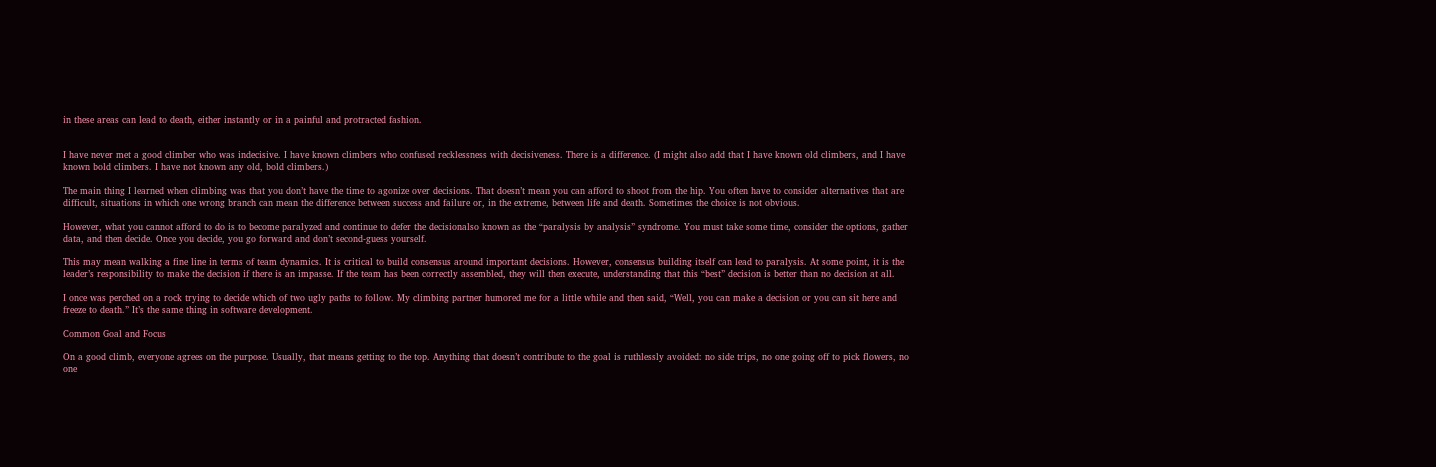in these areas can lead to death, either instantly or in a painful and protracted fashion.


I have never met a good climber who was indecisive. I have known climbers who confused recklessness with decisiveness. There is a difference. (I might also add that I have known old climbers, and I have known bold climbers. I have not known any old, bold climbers.)

The main thing I learned when climbing was that you don’t have the time to agonize over decisions. That doesn’t mean you can afford to shoot from the hip. You often have to consider alternatives that are difficult, situations in which one wrong branch can mean the difference between success and failure or, in the extreme, between life and death. Sometimes the choice is not obvious.

However, what you cannot afford to do is to become paralyzed and continue to defer the decisionalso known as the “paralysis by analysis” syndrome. You must take some time, consider the options, gather data, and then decide. Once you decide, you go forward and don’t second-guess yourself.

This may mean walking a fine line in terms of team dynamics. It is critical to build consensus around important decisions. However, consensus building itself can lead to paralysis. At some point, it is the leader’s responsibility to make the decision if there is an impasse. If the team has been correctly assembled, they will then execute, understanding that this “best” decision is better than no decision at all.

I once was perched on a rock trying to decide which of two ugly paths to follow. My climbing partner humored me for a little while and then said, “Well, you can make a decision or you can sit here and freeze to death.” It’s the same thing in software development.

Common Goal and Focus

On a good climb, everyone agrees on the purpose. Usually, that means getting to the top. Anything that doesn’t contribute to the goal is ruthlessly avoided: no side trips, no one going off to pick flowers, no one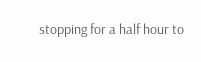stopping for a half hour to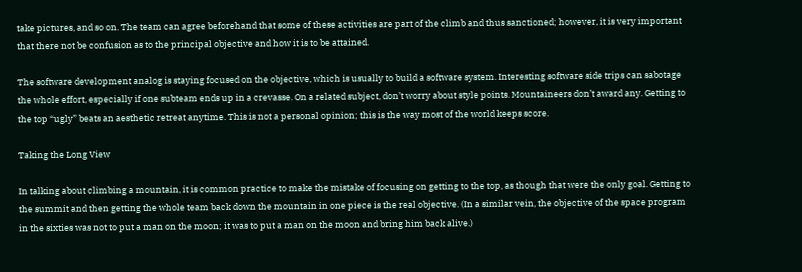take pictures, and so on. The team can agree beforehand that some of these activities are part of the climb and thus sanctioned; however, it is very important that there not be confusion as to the principal objective and how it is to be attained.

The software development analog is staying focused on the objective, which is usually to build a software system. Interesting software side trips can sabotage the whole effort, especially if one subteam ends up in a crevasse. On a related subject, don’t worry about style points. Mountaineers don’t award any. Getting to the top “ugly” beats an aesthetic retreat anytime. This is not a personal opinion; this is the way most of the world keeps score.

Taking the Long View

In talking about climbing a mountain, it is common practice to make the mistake of focusing on getting to the top, as though that were the only goal. Getting to the summit and then getting the whole team back down the mountain in one piece is the real objective. (In a similar vein, the objective of the space program in the sixties was not to put a man on the moon; it was to put a man on the moon and bring him back alive.)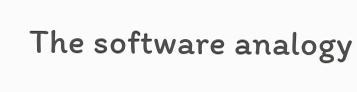The software analogy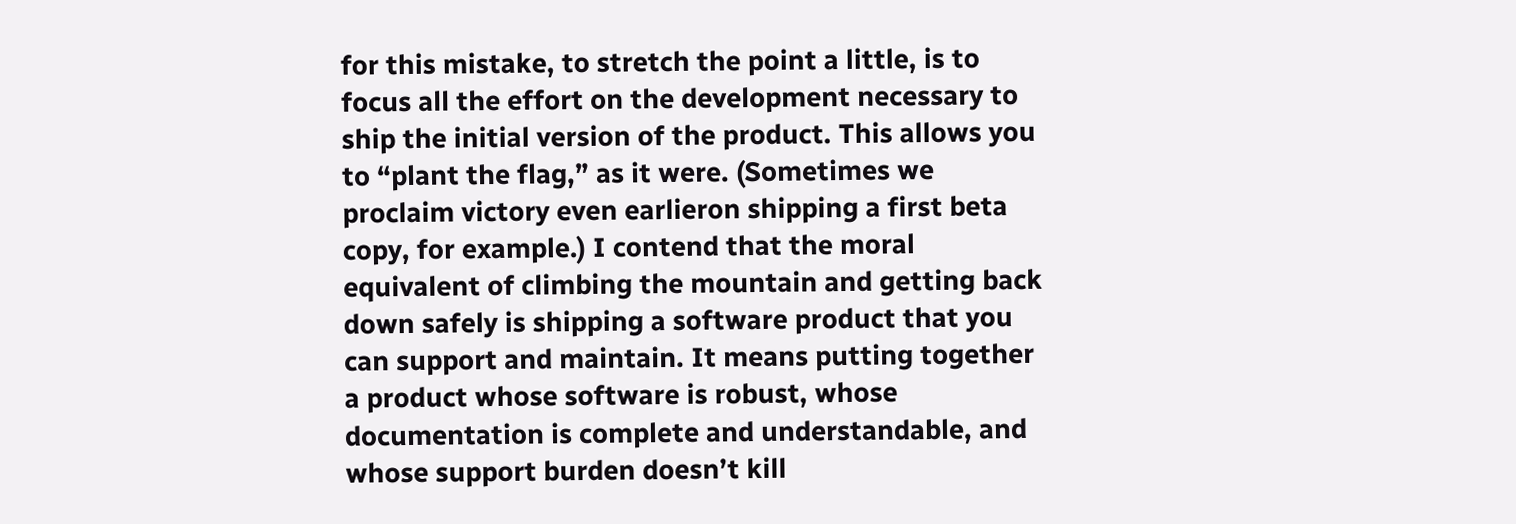for this mistake, to stretch the point a little, is to focus all the effort on the development necessary to ship the initial version of the product. This allows you to “plant the flag,” as it were. (Sometimes we proclaim victory even earlieron shipping a first beta copy, for example.) I contend that the moral equivalent of climbing the mountain and getting back down safely is shipping a software product that you can support and maintain. It means putting together a product whose software is robust, whose documentation is complete and understandable, and whose support burden doesn’t kill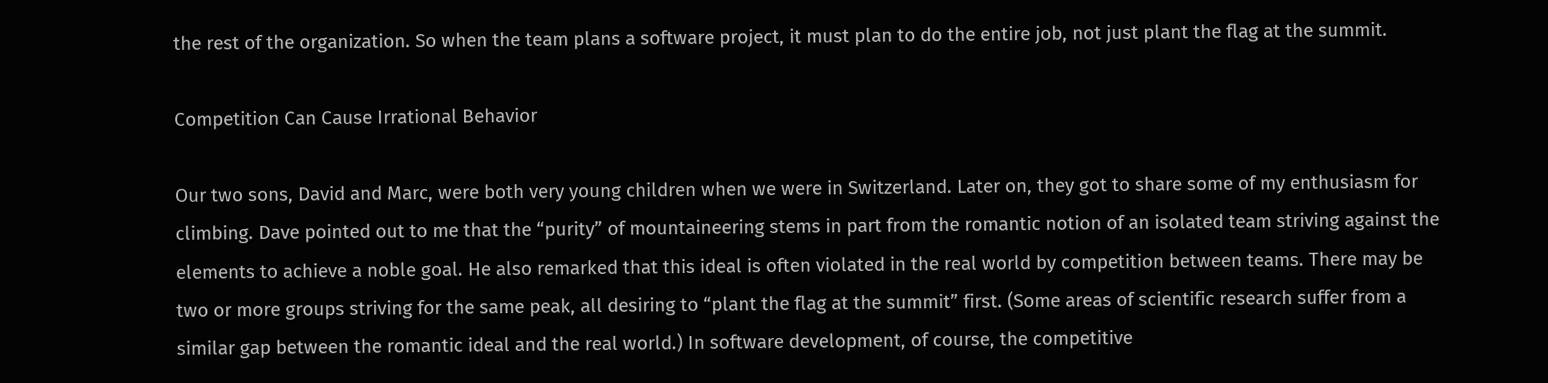the rest of the organization. So when the team plans a software project, it must plan to do the entire job, not just plant the flag at the summit.

Competition Can Cause Irrational Behavior

Our two sons, David and Marc, were both very young children when we were in Switzerland. Later on, they got to share some of my enthusiasm for climbing. Dave pointed out to me that the “purity” of mountaineering stems in part from the romantic notion of an isolated team striving against the elements to achieve a noble goal. He also remarked that this ideal is often violated in the real world by competition between teams. There may be two or more groups striving for the same peak, all desiring to “plant the flag at the summit” first. (Some areas of scientific research suffer from a similar gap between the romantic ideal and the real world.) In software development, of course, the competitive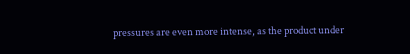pressures are even more intense, as the product under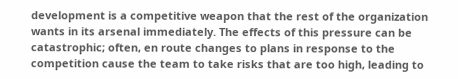development is a competitive weapon that the rest of the organization wants in its arsenal immediately. The effects of this pressure can be catastrophic; often, en route changes to plans in response to the competition cause the team to take risks that are too high, leading to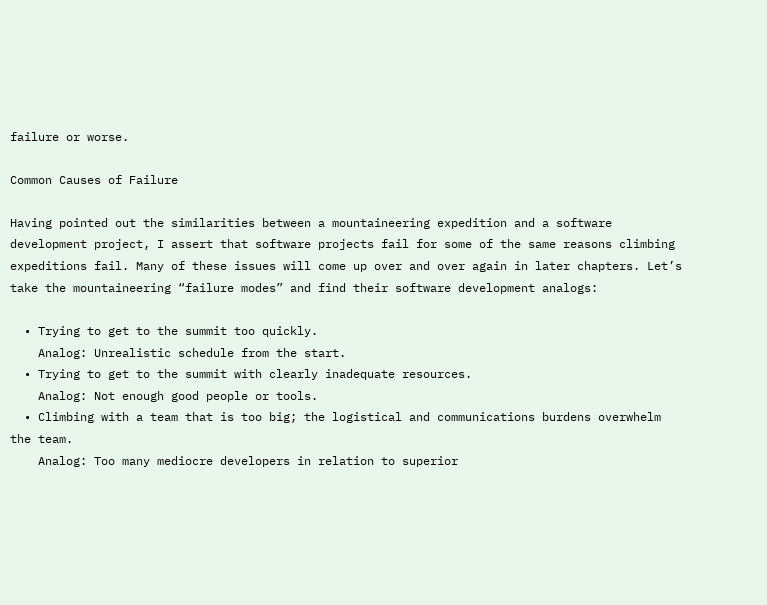failure or worse.

Common Causes of Failure

Having pointed out the similarities between a mountaineering expedition and a software development project, I assert that software projects fail for some of the same reasons climbing expeditions fail. Many of these issues will come up over and over again in later chapters. Let’s take the mountaineering “failure modes” and find their software development analogs:

  • Trying to get to the summit too quickly.
    Analog: Unrealistic schedule from the start.
  • Trying to get to the summit with clearly inadequate resources.
    Analog: Not enough good people or tools.
  • Climbing with a team that is too big; the logistical and communications burdens overwhelm the team.
    Analog: Too many mediocre developers in relation to superior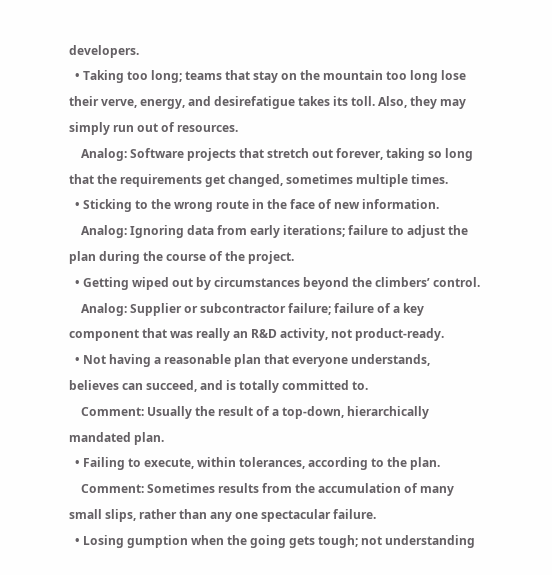developers.
  • Taking too long; teams that stay on the mountain too long lose their verve, energy, and desirefatigue takes its toll. Also, they may simply run out of resources.
    Analog: Software projects that stretch out forever, taking so long that the requirements get changed, sometimes multiple times.
  • Sticking to the wrong route in the face of new information.
    Analog: Ignoring data from early iterations; failure to adjust the plan during the course of the project.
  • Getting wiped out by circumstances beyond the climbers’ control.
    Analog: Supplier or subcontractor failure; failure of a key component that was really an R&D activity, not product-ready.
  • Not having a reasonable plan that everyone understands, believes can succeed, and is totally committed to.
    Comment: Usually the result of a top-down, hierarchically mandated plan.
  • Failing to execute, within tolerances, according to the plan.
    Comment: Sometimes results from the accumulation of many small slips, rather than any one spectacular failure.
  • Losing gumption when the going gets tough; not understanding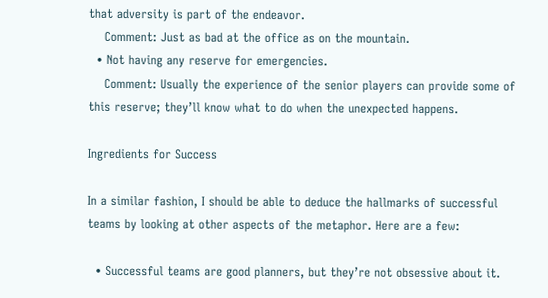that adversity is part of the endeavor.
    Comment: Just as bad at the office as on the mountain.
  • Not having any reserve for emergencies.
    Comment: Usually the experience of the senior players can provide some of this reserve; they’ll know what to do when the unexpected happens.

Ingredients for Success

In a similar fashion, I should be able to deduce the hallmarks of successful teams by looking at other aspects of the metaphor. Here are a few:

  • Successful teams are good planners, but they’re not obsessive about it.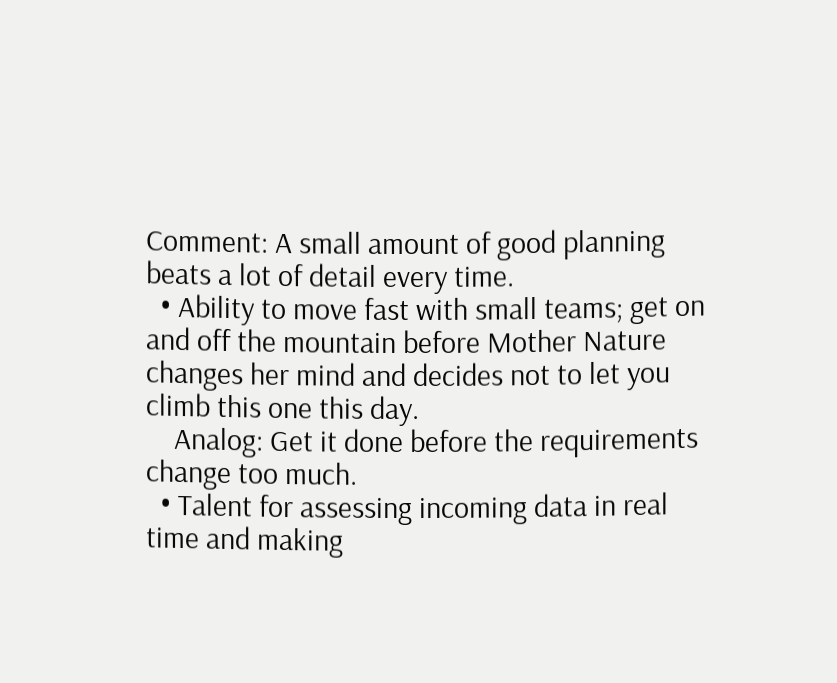Comment: A small amount of good planning beats a lot of detail every time.
  • Ability to move fast with small teams; get on and off the mountain before Mother Nature changes her mind and decides not to let you climb this one this day.
    Analog: Get it done before the requirements change too much.
  • Talent for assessing incoming data in real time and making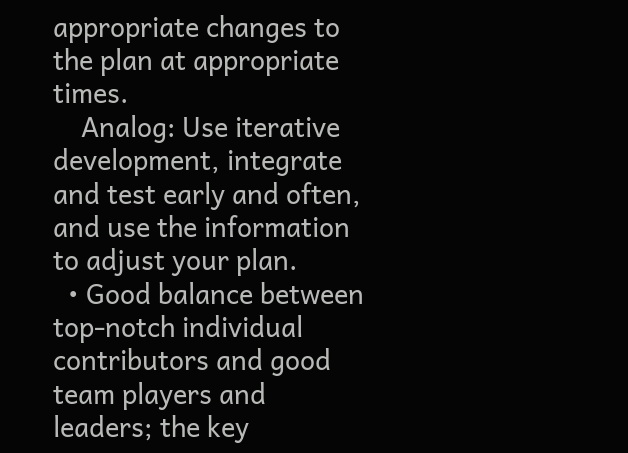appropriate changes to the plan at appropriate times.
    Analog: Use iterative development, integrate and test early and often, and use the information to adjust your plan.
  • Good balance between top-notch individual contributors and good team players and leaders; the key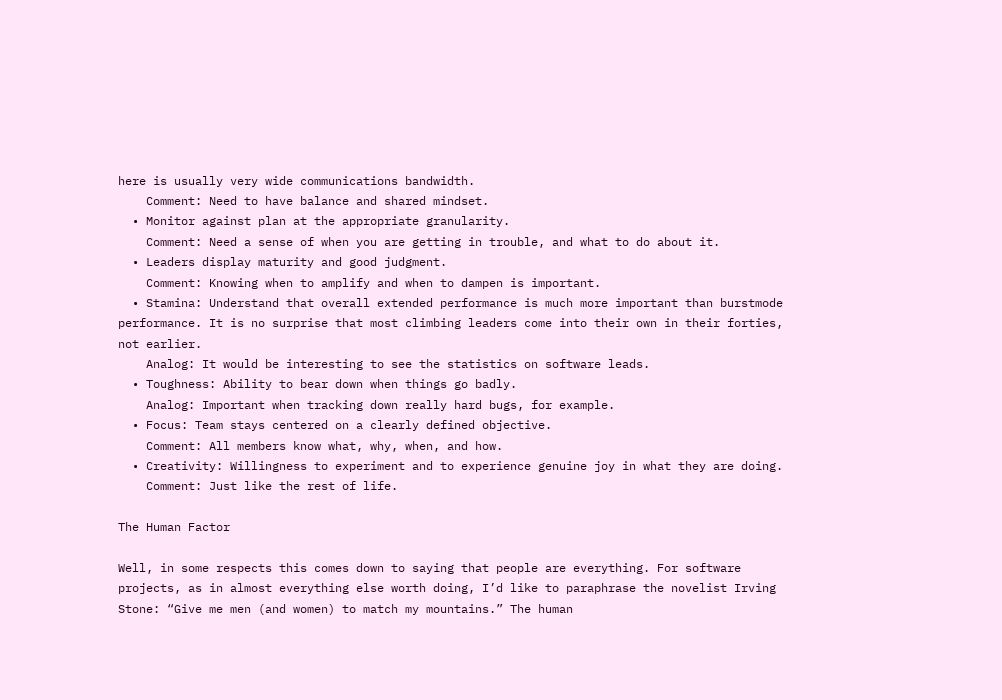here is usually very wide communications bandwidth.
    Comment: Need to have balance and shared mindset.
  • Monitor against plan at the appropriate granularity.
    Comment: Need a sense of when you are getting in trouble, and what to do about it.
  • Leaders display maturity and good judgment.
    Comment: Knowing when to amplify and when to dampen is important.
  • Stamina: Understand that overall extended performance is much more important than burstmode performance. It is no surprise that most climbing leaders come into their own in their forties, not earlier.
    Analog: It would be interesting to see the statistics on software leads.
  • Toughness: Ability to bear down when things go badly.
    Analog: Important when tracking down really hard bugs, for example.
  • Focus: Team stays centered on a clearly defined objective.
    Comment: All members know what, why, when, and how.
  • Creativity: Willingness to experiment and to experience genuine joy in what they are doing.
    Comment: Just like the rest of life.

The Human Factor

Well, in some respects this comes down to saying that people are everything. For software projects, as in almost everything else worth doing, I’d like to paraphrase the novelist Irving Stone: “Give me men (and women) to match my mountains.” The human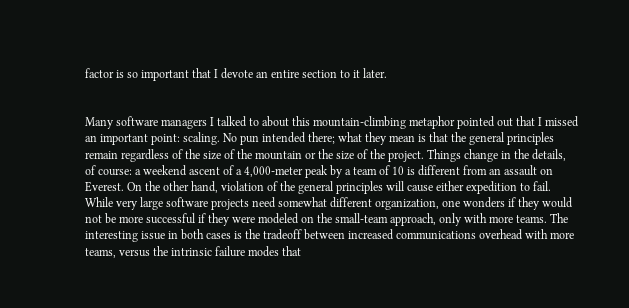factor is so important that I devote an entire section to it later.


Many software managers I talked to about this mountain-climbing metaphor pointed out that I missed an important point: scaling. No pun intended there; what they mean is that the general principles remain regardless of the size of the mountain or the size of the project. Things change in the details, of course: a weekend ascent of a 4,000-meter peak by a team of 10 is different from an assault on Everest. On the other hand, violation of the general principles will cause either expedition to fail. While very large software projects need somewhat different organization, one wonders if they would not be more successful if they were modeled on the small-team approach, only with more teams. The interesting issue in both cases is the tradeoff between increased communications overhead with more teams, versus the intrinsic failure modes that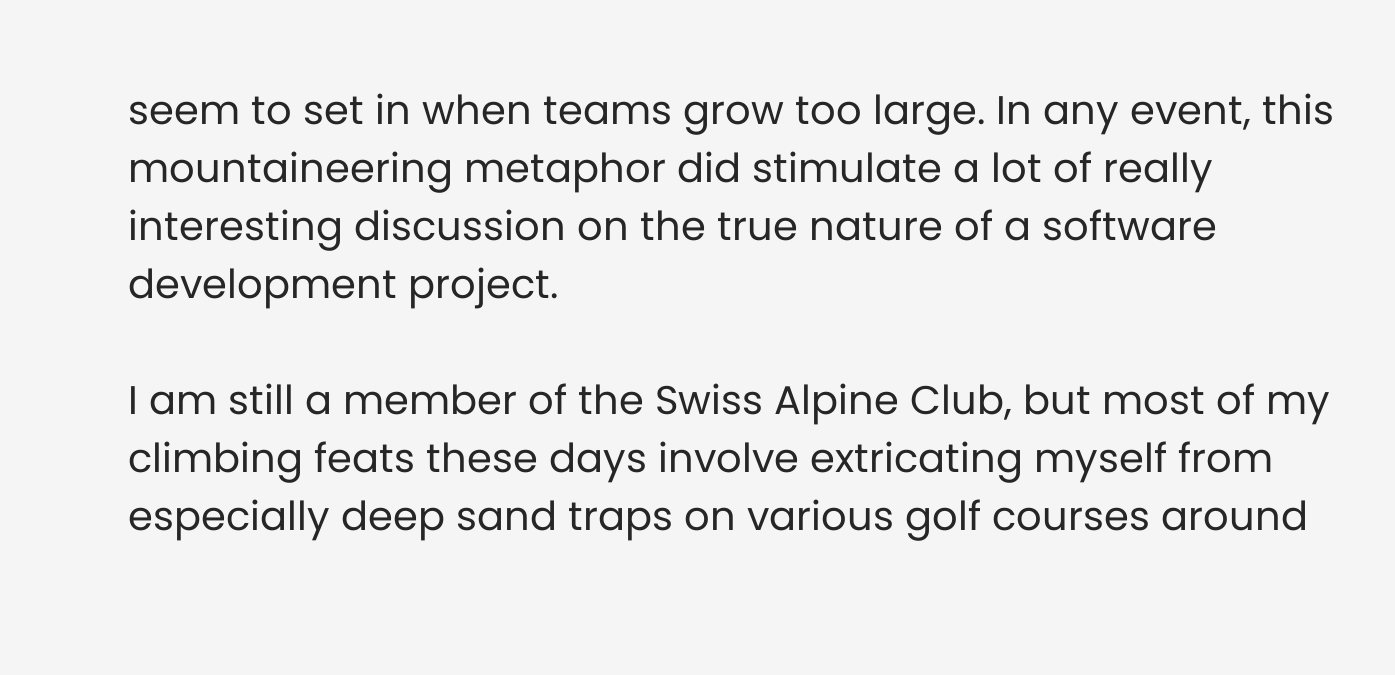seem to set in when teams grow too large. In any event, this mountaineering metaphor did stimulate a lot of really interesting discussion on the true nature of a software development project.

I am still a member of the Swiss Alpine Club, but most of my climbing feats these days involve extricating myself from especially deep sand traps on various golf courses around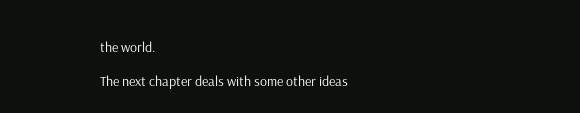the world.

The next chapter deals with some other ideas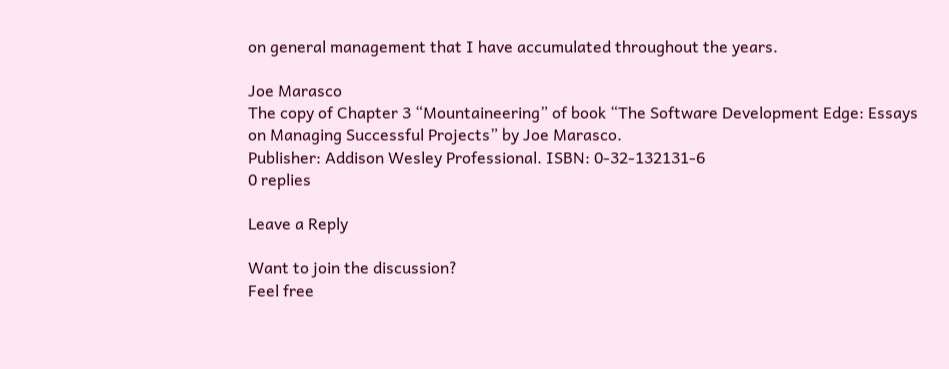on general management that I have accumulated throughout the years.

Joe Marasco
The copy of Chapter 3 “Mountaineering” of book “The Software Development Edge: Essays on Managing Successful Projects” by Joe Marasco.
Publisher: Addison Wesley Professional. ISBN: 0-32-132131-6
0 replies

Leave a Reply

Want to join the discussion?
Feel free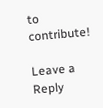to contribute!

Leave a Reply